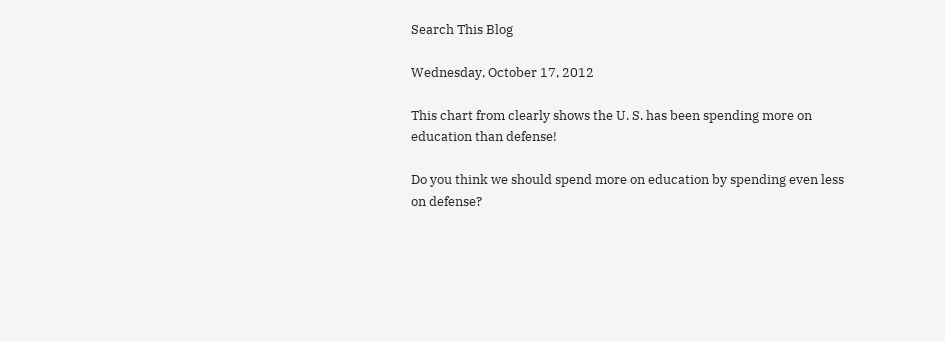Search This Blog

Wednesday, October 17, 2012

This chart from clearly shows the U. S. has been spending more on education than defense!

Do you think we should spend more on education by spending even less on defense?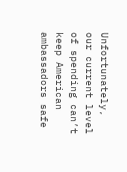Unfortunately,   our current level of spending can’t keep American ambassadors safe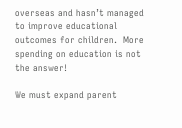overseas and hasn’t managed to improve educational outcomes for children.  More spending on education is not the answer!

We must expand parent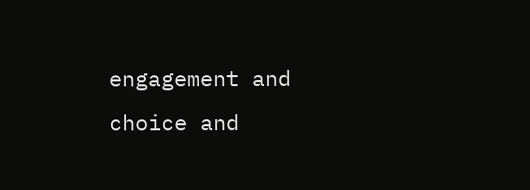engagement and choice and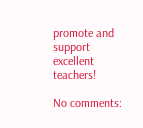promote and support excellent teachers!

No comments: